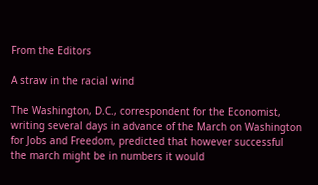From the Editors

A straw in the racial wind

The Washington, D.C., correspondent for the Economist, writing several days in advance of the March on Washington for Jobs and Freedom, predicted that however successful the march might be in numbers it would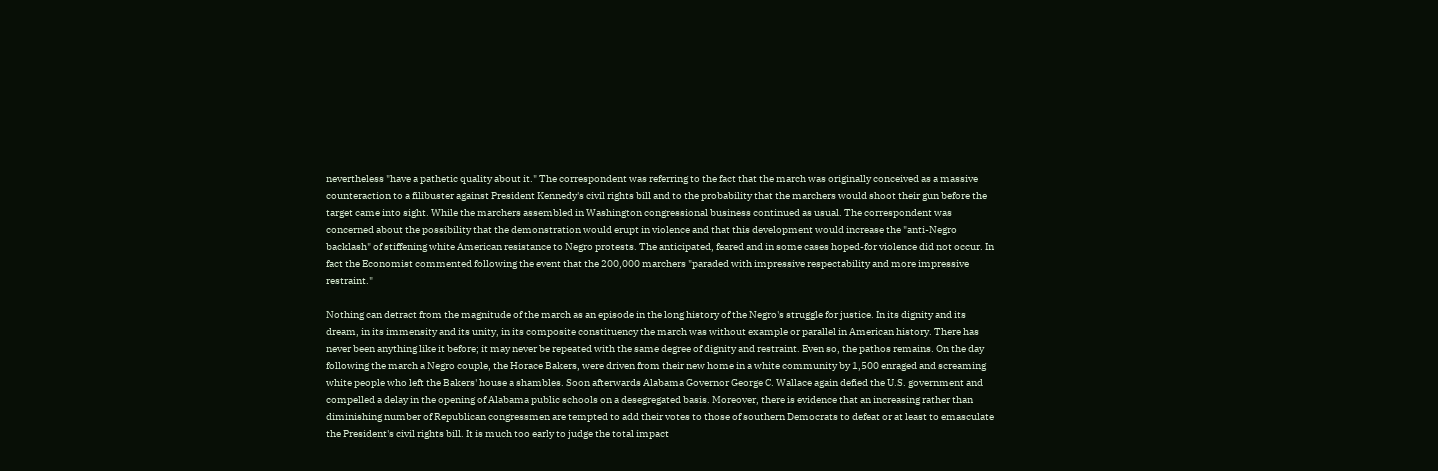nevertheless "have a pathetic quality about it." The correspondent was referring to the fact that the march was originally conceived as a massive counteraction to a filibuster against President Kennedy's civil rights bill and to the probability that the marchers would shoot their gun before the target came into sight. While the marchers assembled in Washington congressional business continued as usual. The correspondent was concerned about the possibility that the demonstration would erupt in violence and that this development would increase the "anti-Negro backlash" of stiffening white American resistance to Negro protests. The anticipated, feared and in some cases hoped-for violence did not occur. In fact the Economist commented following the event that the 200,000 marchers "paraded with impressive respectability and more impressive restraint."

Nothing can detract from the magnitude of the march as an episode in the long history of the Negro's struggle for justice. In its dignity and its dream, in its immensity and its unity, in its composite constituency the march was without example or parallel in American history. There has never been anything like it before; it may never be repeated with the same degree of dignity and restraint. Even so, the pathos remains. On the day following the march a Negro couple, the Horace Bakers, were driven from their new home in a white community by 1,500 enraged and screaming white people who left the Bakers' house a shambles. Soon afterwards Alabama Governor George C. Wallace again defied the U.S. government and compelled a delay in the opening of Alabama public schools on a desegregated basis. Moreover, there is evidence that an increasing rather than diminishing number of Republican congressmen are tempted to add their votes to those of southern Democrats to defeat or at least to emasculate the President's civil rights bill. It is much too early to judge the total impact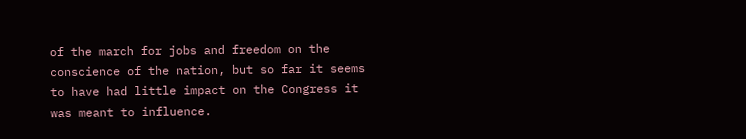of the march for jobs and freedom on the conscience of the nation, but so far it seems to have had little impact on the Congress it was meant to influence.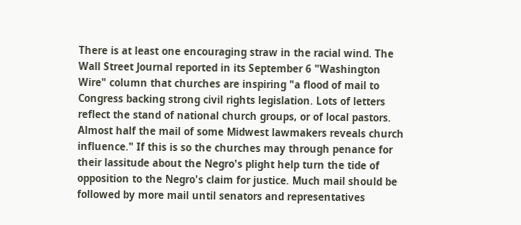There is at least one encouraging straw in the racial wind. The Wall Street Journal reported in its September 6 "Washington Wire" column that churches are inspiring "a flood of mail to Congress backing strong civil rights legislation. Lots of letters reflect the stand of national church groups, or of local pastors. Almost half the mail of some Midwest lawmakers reveals church influence." If this is so the churches may through penance for their lassitude about the Negro's plight help turn the tide of opposition to the Negro's claim for justice. Much mail should be followed by more mail until senators and representatives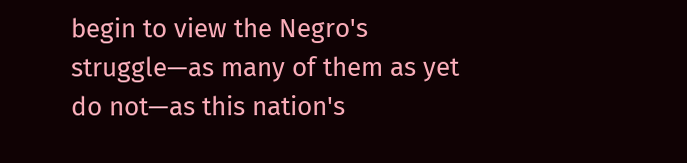begin to view the Negro's struggle—as many of them as yet do not—as this nation's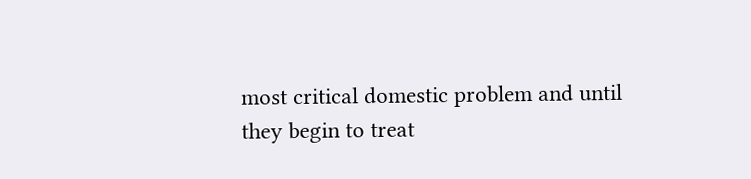most critical domestic problem and until they begin to treat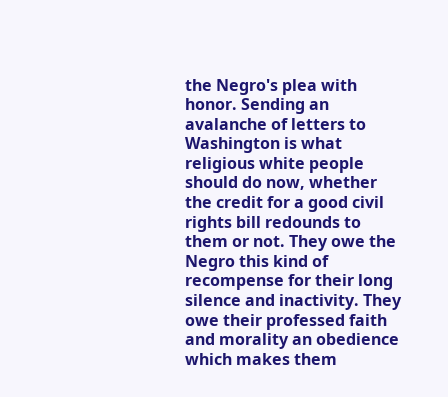the Negro's plea with honor. Sending an avalanche of letters to Washington is what religious white people should do now, whether the credit for a good civil rights bill redounds to them or not. They owe the Negro this kind of recompense for their long silence and inactivity. They owe their professed faith and morality an obedience which makes them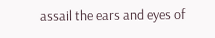assail the ears and eyes of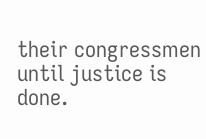their congressmen until justice is done.